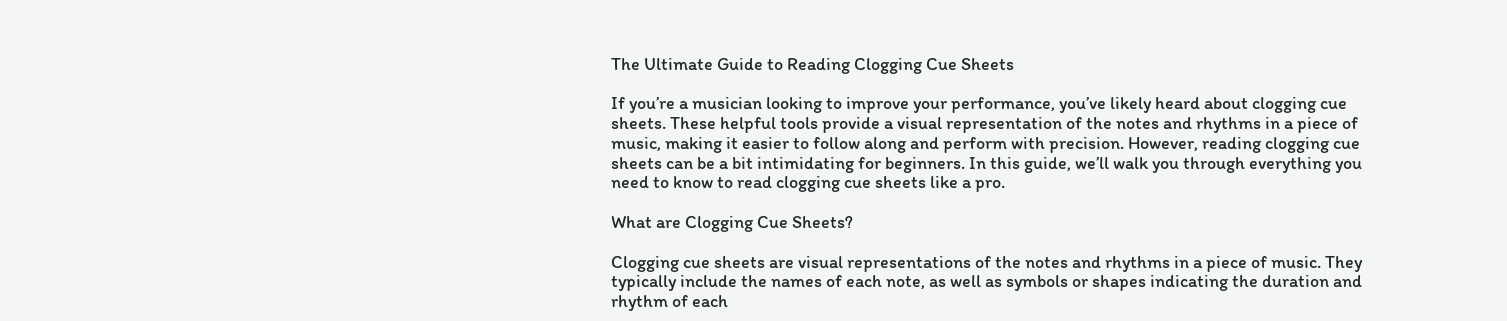The Ultimate Guide to Reading Clogging Cue Sheets

If you’re a musician looking to improve your performance, you’ve likely heard about clogging cue sheets. These helpful tools provide a visual representation of the notes and rhythms in a piece of music, making it easier to follow along and perform with precision. However, reading clogging cue sheets can be a bit intimidating for beginners. In this guide, we’ll walk you through everything you need to know to read clogging cue sheets like a pro.

What are Clogging Cue Sheets?

Clogging cue sheets are visual representations of the notes and rhythms in a piece of music. They typically include the names of each note, as well as symbols or shapes indicating the duration and rhythm of each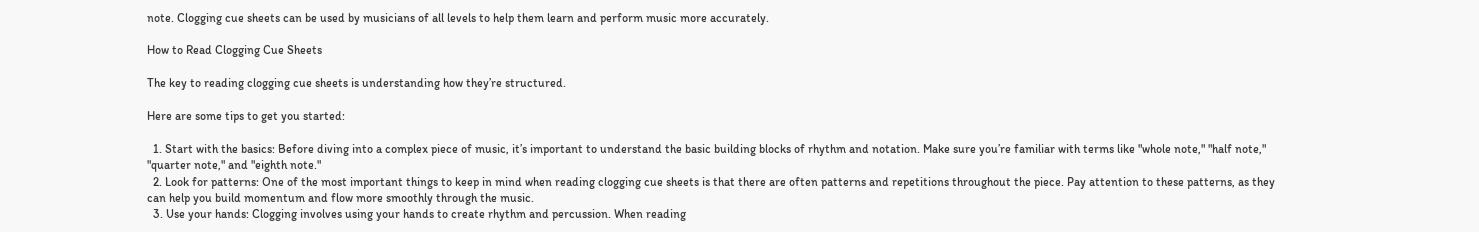note. Clogging cue sheets can be used by musicians of all levels to help them learn and perform music more accurately.

How to Read Clogging Cue Sheets

The key to reading clogging cue sheets is understanding how they’re structured.

Here are some tips to get you started:

  1. Start with the basics: Before diving into a complex piece of music, it’s important to understand the basic building blocks of rhythm and notation. Make sure you’re familiar with terms like "whole note," "half note," "quarter note," and "eighth note."
  2. Look for patterns: One of the most important things to keep in mind when reading clogging cue sheets is that there are often patterns and repetitions throughout the piece. Pay attention to these patterns, as they can help you build momentum and flow more smoothly through the music.
  3. Use your hands: Clogging involves using your hands to create rhythm and percussion. When reading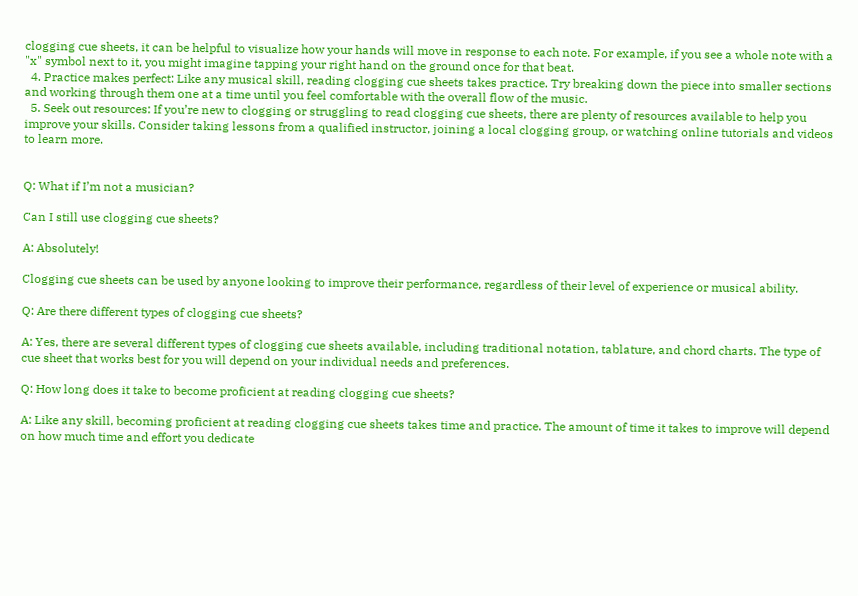clogging cue sheets, it can be helpful to visualize how your hands will move in response to each note. For example, if you see a whole note with a "x" symbol next to it, you might imagine tapping your right hand on the ground once for that beat.
  4. Practice makes perfect: Like any musical skill, reading clogging cue sheets takes practice. Try breaking down the piece into smaller sections and working through them one at a time until you feel comfortable with the overall flow of the music.
  5. Seek out resources: If you’re new to clogging or struggling to read clogging cue sheets, there are plenty of resources available to help you improve your skills. Consider taking lessons from a qualified instructor, joining a local clogging group, or watching online tutorials and videos to learn more.


Q: What if I’m not a musician?

Can I still use clogging cue sheets?

A: Absolutely!

Clogging cue sheets can be used by anyone looking to improve their performance, regardless of their level of experience or musical ability.

Q: Are there different types of clogging cue sheets?

A: Yes, there are several different types of clogging cue sheets available, including traditional notation, tablature, and chord charts. The type of cue sheet that works best for you will depend on your individual needs and preferences.

Q: How long does it take to become proficient at reading clogging cue sheets?

A: Like any skill, becoming proficient at reading clogging cue sheets takes time and practice. The amount of time it takes to improve will depend on how much time and effort you dedicate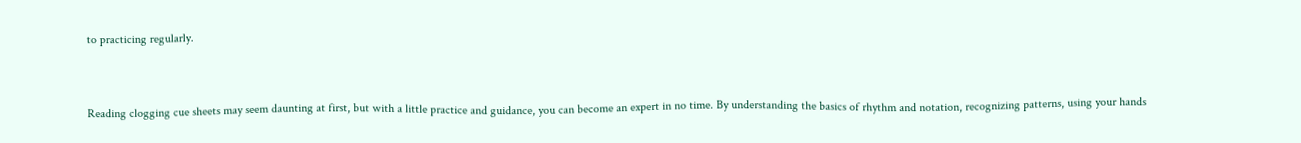to practicing regularly.


Reading clogging cue sheets may seem daunting at first, but with a little practice and guidance, you can become an expert in no time. By understanding the basics of rhythm and notation, recognizing patterns, using your hands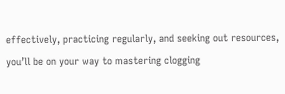effectively, practicing regularly, and seeking out resources, you’ll be on your way to mastering clogging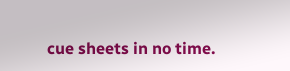cue sheets in no time.